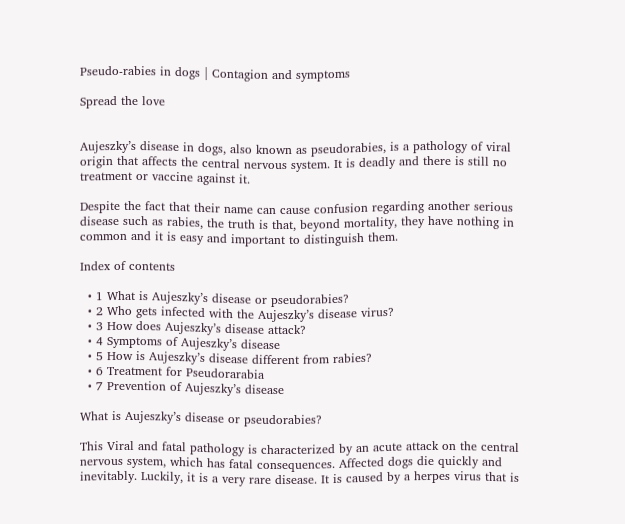Pseudo-rabies in dogs | Contagion and symptoms

Spread the love


Aujeszky’s disease in dogs, also known as pseudorabies, is a pathology of viral origin that affects the central nervous system. It is deadly and there is still no treatment or vaccine against it.

Despite the fact that their name can cause confusion regarding another serious disease such as rabies, the truth is that, beyond mortality, they have nothing in common and it is easy and important to distinguish them.

Index of contents

  • 1 What is Aujeszky’s disease or pseudorabies?
  • 2 Who gets infected with the Aujeszky’s disease virus?
  • 3 How does Aujeszky’s disease attack?
  • 4 Symptoms of Aujeszky’s disease
  • 5 How is Aujeszky’s disease different from rabies?
  • 6 Treatment for Pseudorarabia
  • 7 Prevention of Aujeszky’s disease

What is Aujeszky’s disease or pseudorabies?

This Viral and fatal pathology is characterized by an acute attack on the central nervous system, which has fatal consequences. Affected dogs die quickly and inevitably. Luckily, it is a very rare disease. It is caused by a herpes virus that is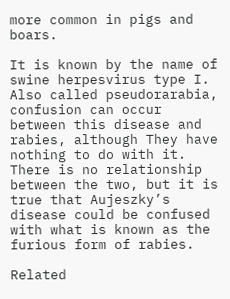more common in pigs and boars.

It is known by the name of swine herpesvirus type I. Also called pseudorarabia, confusion can occur between this disease and rabies, although They have nothing to do with it. There is no relationship between the two, but it is true that Aujeszky’s disease could be confused with what is known as the furious form of rabies.

Related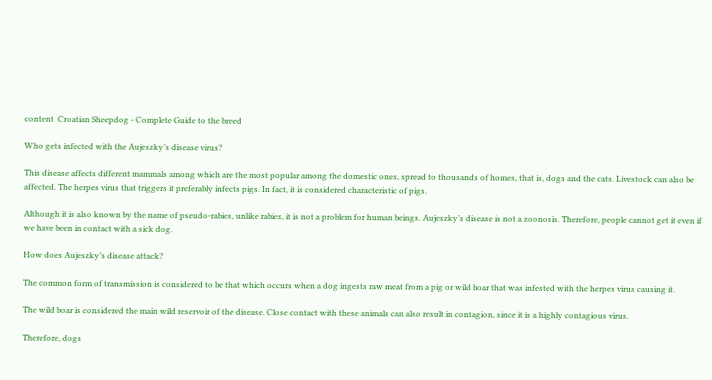content  Croatian Sheepdog - Complete Guide to the breed

Who gets infected with the Aujeszky’s disease virus?

This disease affects different mammals among which are the most popular among the domestic ones, spread to thousands of homes, that is, dogs and the cats. Livestock can also be affected. The herpes virus that triggers it preferably infects pigs. In fact, it is considered characteristic of pigs.

Although it is also known by the name of pseudo-rabies, unlike rabies, it is not a problem for human beings. Aujeszky’s disease is not a zoonosis. Therefore, people cannot get it even if we have been in contact with a sick dog.

How does Aujeszky’s disease attack?

The common form of transmission is considered to be that which occurs when a dog ingests raw meat from a pig or wild boar that was infested with the herpes virus causing it.

The wild boar is considered the main wild reservoir of the disease. Close contact with these animals can also result in contagion, since it is a highly contagious virus.

Therefore, dogs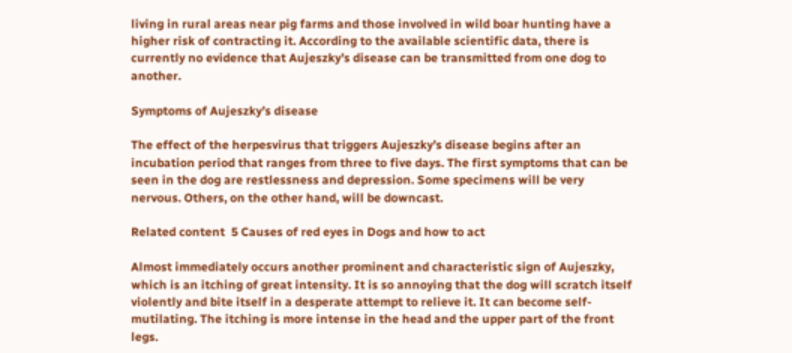living in rural areas near pig farms and those involved in wild boar hunting have a higher risk of contracting it. According to the available scientific data, there is currently no evidence that Aujeszky’s disease can be transmitted from one dog to another.

Symptoms of Aujeszky’s disease

The effect of the herpesvirus that triggers Aujeszky’s disease begins after an incubation period that ranges from three to five days. The first symptoms that can be seen in the dog are restlessness and depression. Some specimens will be very nervous. Others, on the other hand, will be downcast.

Related content  5 Causes of red eyes in Dogs and how to act

Almost immediately occurs another prominent and characteristic sign of Aujeszky, which is an itching of great intensity. It is so annoying that the dog will scratch itself violently and bite itself in a desperate attempt to relieve it. It can become self-mutilating. The itching is more intense in the head and the upper part of the front legs.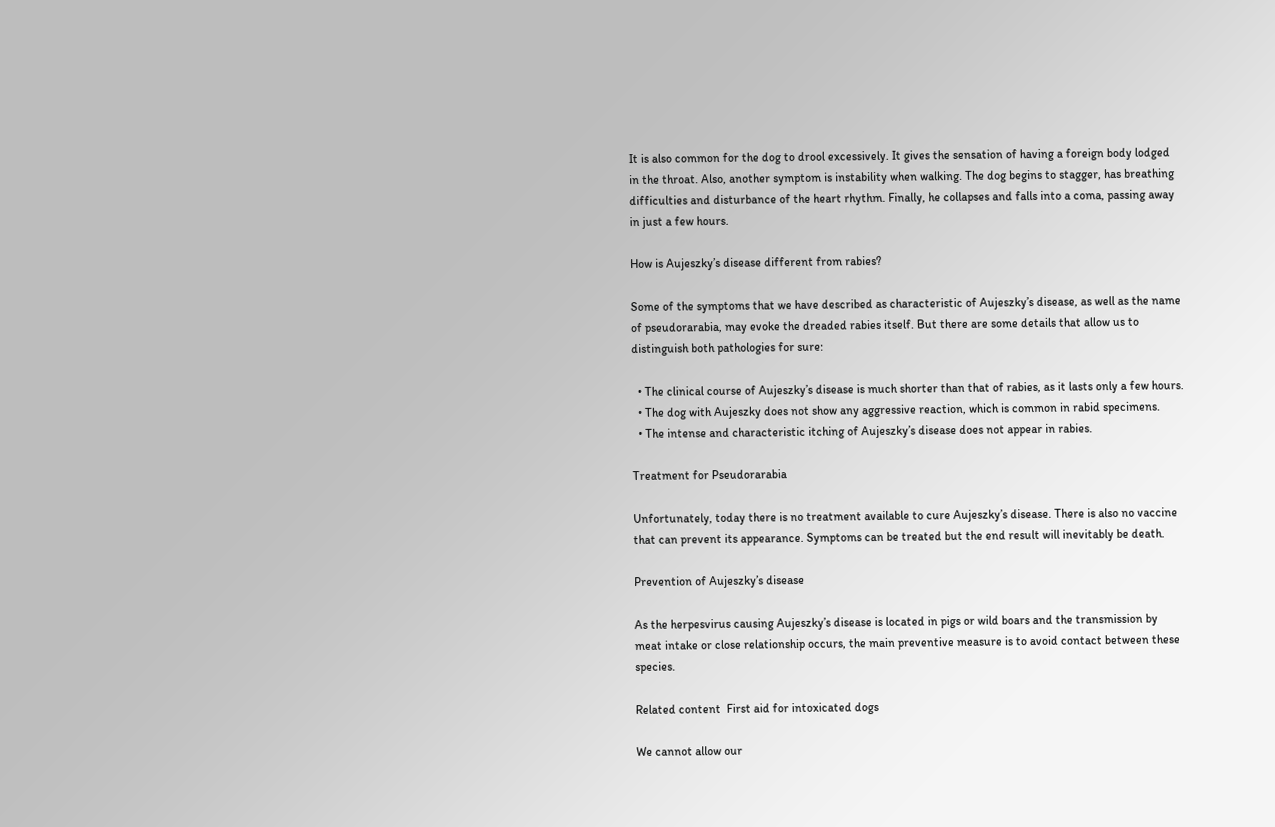It is also common for the dog to drool excessively. It gives the sensation of having a foreign body lodged in the throat. Also, another symptom is instability when walking. The dog begins to stagger, has breathing difficulties and disturbance of the heart rhythm. Finally, he collapses and falls into a coma, passing away in just a few hours.

How is Aujeszky’s disease different from rabies?

Some of the symptoms that we have described as characteristic of Aujeszky’s disease, as well as the name of pseudorarabia, may evoke the dreaded rabies itself. But there are some details that allow us to distinguish both pathologies for sure:

  • The clinical course of Aujeszky’s disease is much shorter than that of rabies, as it lasts only a few hours.
  • The dog with Aujeszky does not show any aggressive reaction, which is common in rabid specimens.
  • The intense and characteristic itching of Aujeszky’s disease does not appear in rabies.

Treatment for Pseudorarabia

Unfortunately, today there is no treatment available to cure Aujeszky’s disease. There is also no vaccine that can prevent its appearance. Symptoms can be treated but the end result will inevitably be death.

Prevention of Aujeszky’s disease

As the herpesvirus causing Aujeszky’s disease is located in pigs or wild boars and the transmission by meat intake or close relationship occurs, the main preventive measure is to avoid contact between these species.

Related content  First aid for intoxicated dogs

We cannot allow our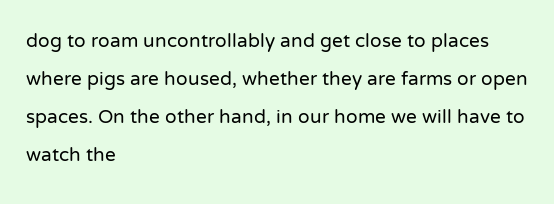dog to roam uncontrollably and get close to places where pigs are housed, whether they are farms or open spaces. On the other hand, in our home we will have to watch the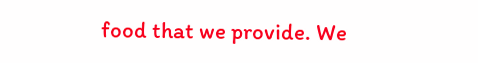food that we provide. We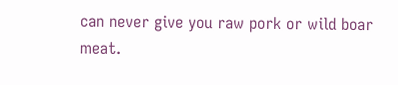can never give you raw pork or wild boar meat.